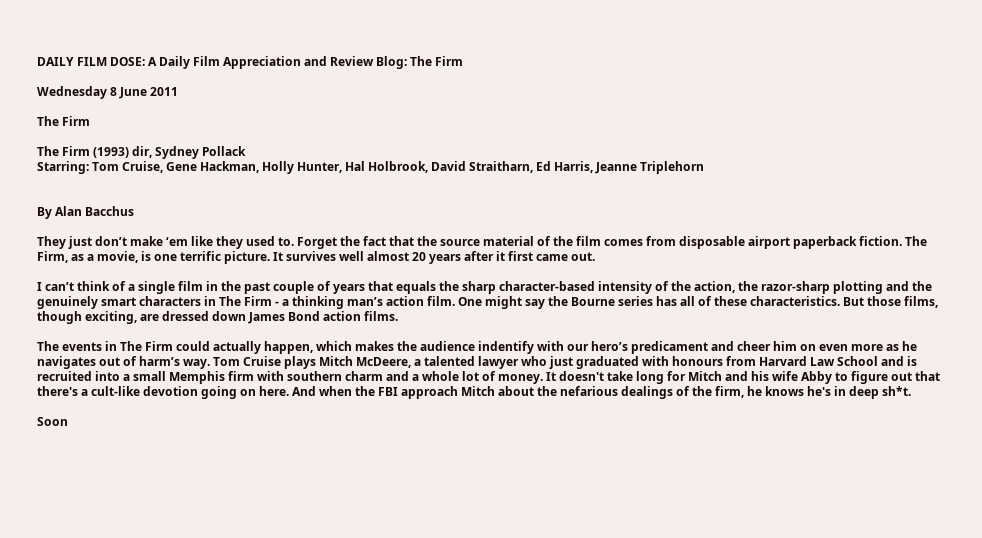DAILY FILM DOSE: A Daily Film Appreciation and Review Blog: The Firm

Wednesday 8 June 2011

The Firm

The Firm (1993) dir, Sydney Pollack
Starring: Tom Cruise, Gene Hackman, Holly Hunter, Hal Holbrook, David Straitharn, Ed Harris, Jeanne Triplehorn


By Alan Bacchus

They just don’t make ‘em like they used to. Forget the fact that the source material of the film comes from disposable airport paperback fiction. The Firm, as a movie, is one terrific picture. It survives well almost 20 years after it first came out.

I can’t think of a single film in the past couple of years that equals the sharp character-based intensity of the action, the razor-sharp plotting and the genuinely smart characters in The Firm - a thinking man’s action film. One might say the Bourne series has all of these characteristics. But those films, though exciting, are dressed down James Bond action films.

The events in The Firm could actually happen, which makes the audience indentify with our hero’s predicament and cheer him on even more as he navigates out of harm’s way. Tom Cruise plays Mitch McDeere, a talented lawyer who just graduated with honours from Harvard Law School and is recruited into a small Memphis firm with southern charm and a whole lot of money. It doesn't take long for Mitch and his wife Abby to figure out that there's a cult-like devotion going on here. And when the FBI approach Mitch about the nefarious dealings of the firm, he knows he's in deep sh*t.

Soon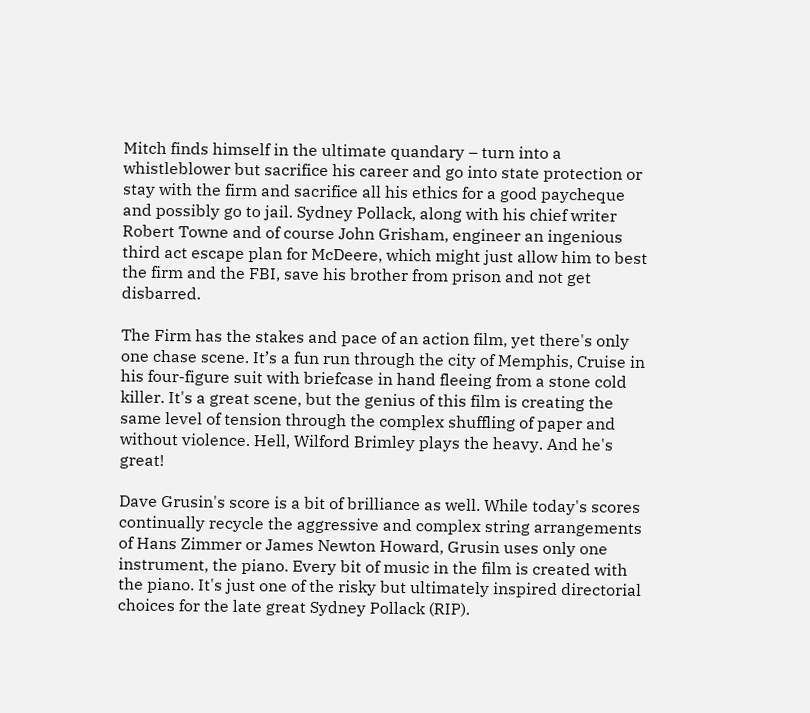Mitch finds himself in the ultimate quandary – turn into a whistleblower but sacrifice his career and go into state protection or stay with the firm and sacrifice all his ethics for a good paycheque and possibly go to jail. Sydney Pollack, along with his chief writer Robert Towne and of course John Grisham, engineer an ingenious third act escape plan for McDeere, which might just allow him to best the firm and the FBI, save his brother from prison and not get disbarred.

The Firm has the stakes and pace of an action film, yet there's only one chase scene. It’s a fun run through the city of Memphis, Cruise in his four-figure suit with briefcase in hand fleeing from a stone cold killer. It's a great scene, but the genius of this film is creating the same level of tension through the complex shuffling of paper and without violence. Hell, Wilford Brimley plays the heavy. And he's great!

Dave Grusin's score is a bit of brilliance as well. While today's scores continually recycle the aggressive and complex string arrangements of Hans Zimmer or James Newton Howard, Grusin uses only one instrument, the piano. Every bit of music in the film is created with the piano. It's just one of the risky but ultimately inspired directorial choices for the late great Sydney Pollack (RIP).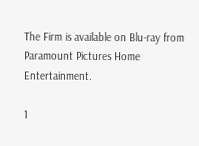The Firm is available on Blu-ray from Paramount Pictures Home Entertainment.

1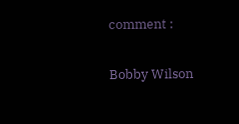comment :

Bobby Wilson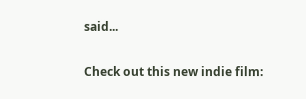said...

Check out this new indie film: